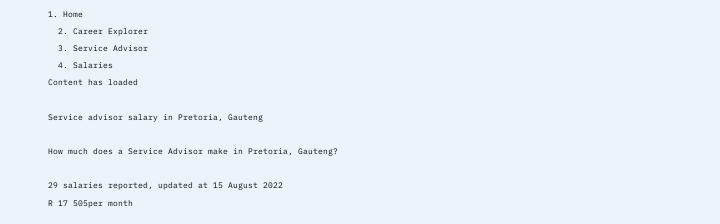1. Home
  2. Career Explorer
  3. Service Advisor
  4. Salaries
Content has loaded

Service advisor salary in Pretoria, Gauteng

How much does a Service Advisor make in Pretoria, Gauteng?

29 salaries reported, updated at 15 August 2022
R 17 505per month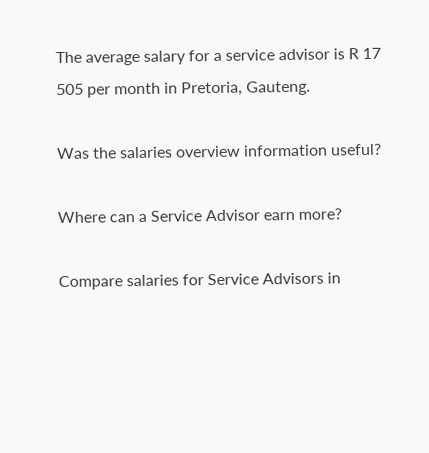The average salary for a service advisor is R 17 505 per month in Pretoria, Gauteng.

Was the salaries overview information useful?

Where can a Service Advisor earn more?

Compare salaries for Service Advisors in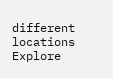different locations
Explore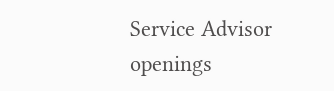Service Advisor openings